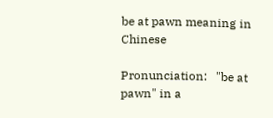be at pawn meaning in Chinese

Pronunciation:   "be at pawn" in a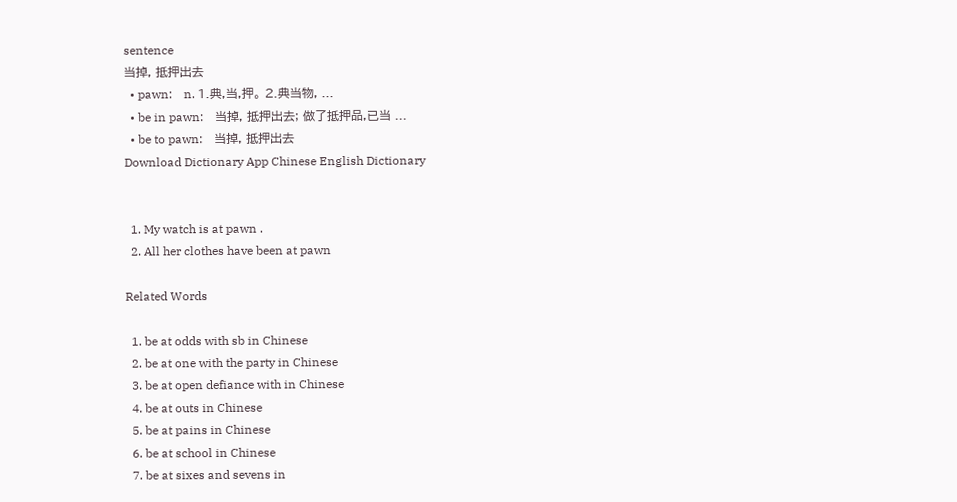sentence
当掉, 抵押出去
  • pawn:    n. 1.典,当,押。 2.典当物, ...
  • be in pawn:    当掉, 抵押出去; 做了抵押品,已当 ...
  • be to pawn:    当掉, 抵押出去
Download Dictionary App Chinese English Dictionary


  1. My watch is at pawn .
  2. All her clothes have been at pawn

Related Words

  1. be at odds with sb in Chinese
  2. be at one with the party in Chinese
  3. be at open defiance with in Chinese
  4. be at outs in Chinese
  5. be at pains in Chinese
  6. be at school in Chinese
  7. be at sixes and sevens in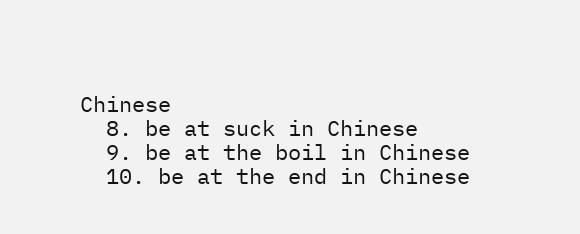Chinese
  8. be at suck in Chinese
  9. be at the boil in Chinese
  10. be at the end in Chinese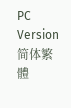PC Version简体繁體